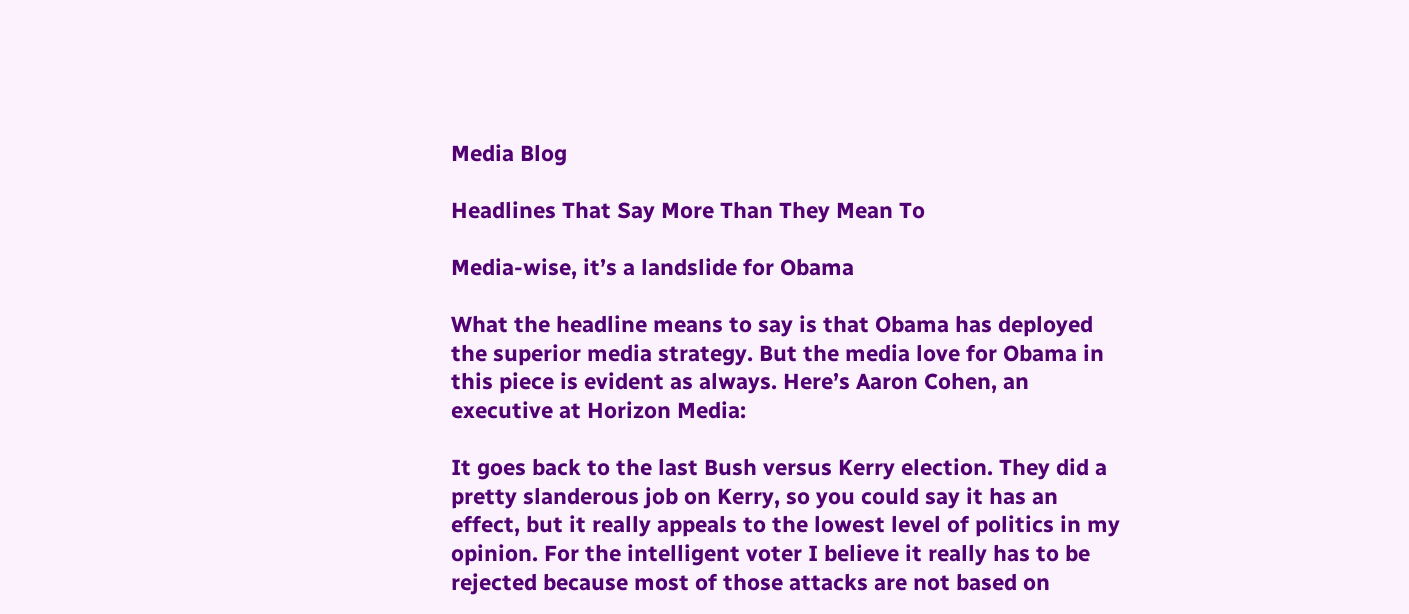Media Blog

Headlines That Say More Than They Mean To

Media-wise, it’s a landslide for Obama

What the headline means to say is that Obama has deployed the superior media strategy. But the media love for Obama in this piece is evident as always. Here’s Aaron Cohen, an executive at Horizon Media:

It goes back to the last Bush versus Kerry election. They did a pretty slanderous job on Kerry, so you could say it has an effect, but it really appeals to the lowest level of politics in my opinion. For the intelligent voter I believe it really has to be rejected because most of those attacks are not based on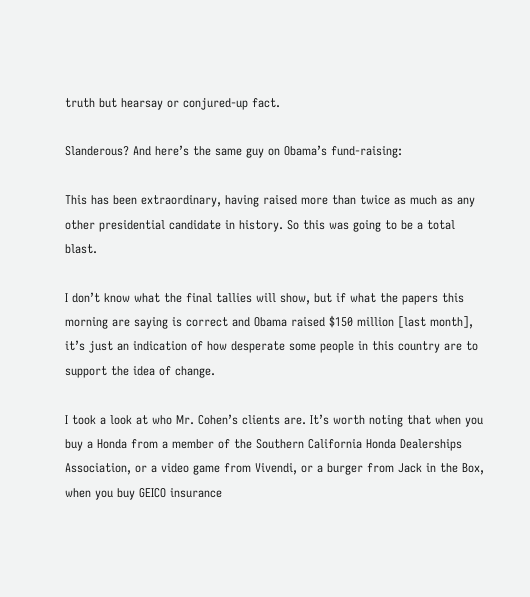truth but hearsay or conjured-up fact.

Slanderous? And here’s the same guy on Obama’s fund-raising:

This has been extraordinary, having raised more than twice as much as any other presidential candidate in history. So this was going to be a total blast.

I don’t know what the final tallies will show, but if what the papers this morning are saying is correct and Obama raised $150 million [last month], it’s just an indication of how desperate some people in this country are to support the idea of change.

I took a look at who Mr. Cohen’s clients are. It’s worth noting that when you buy a Honda from a member of the Southern California Honda Dealerships Association, or a video game from Vivendi, or a burger from Jack in the Box, when you buy GEICO insurance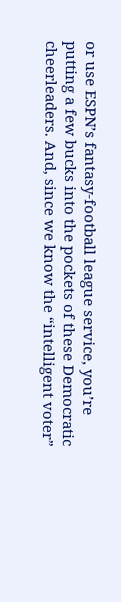or use ESPN’s fantasy-football league service, you’re putting a few bucks into the pockets of these Democratic cheerleaders. And, since we know the “intelligent voter”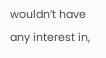wouldn’t have any interest in,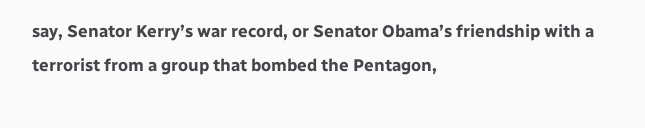say, Senator Kerry’s war record, or Senator Obama’s friendship with a terrorist from a group that bombed the Pentagon,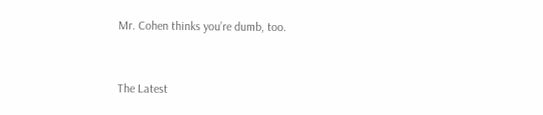Mr. Cohen thinks you’re dumb, too.


The Latest